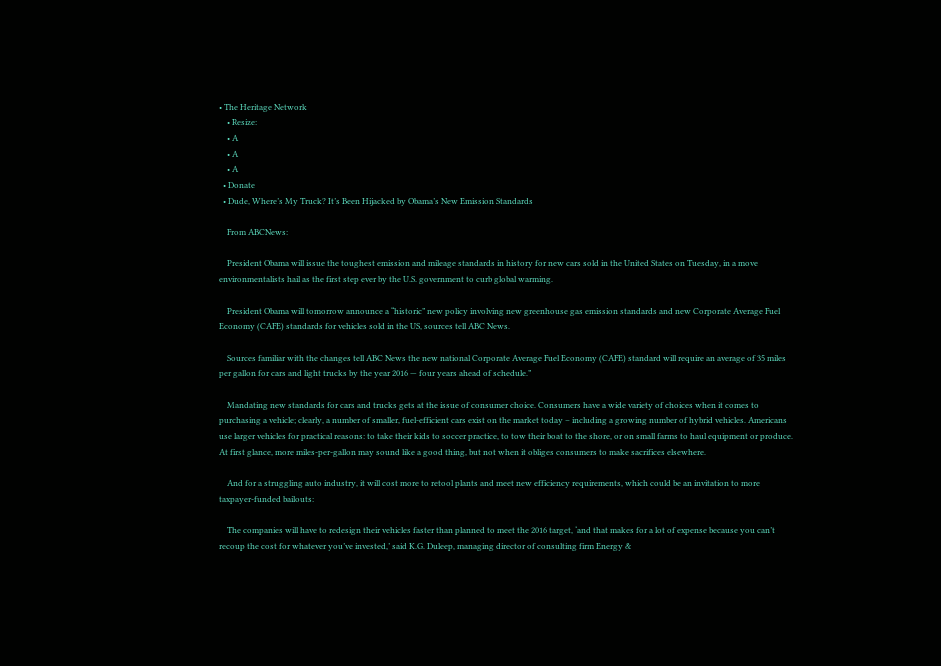• The Heritage Network
    • Resize:
    • A
    • A
    • A
  • Donate
  • Dude, Where’s My Truck? It’s Been Hijacked by Obama’s New Emission Standards

    From ABCNews:

    President Obama will issue the toughest emission and mileage standards in history for new cars sold in the United States on Tuesday, in a move environmentalists hail as the first step ever by the U.S. government to curb global warming.

    President Obama will tomorrow announce a “historic” new policy involving new greenhouse gas emission standards and new Corporate Average Fuel Economy (CAFE) standards for vehicles sold in the US, sources tell ABC News.

    Sources familiar with the changes tell ABC News the new national Corporate Average Fuel Economy (CAFE) standard will require an average of 35 miles per gallon for cars and light trucks by the year 2016 — four years ahead of schedule.”

    Mandating new standards for cars and trucks gets at the issue of consumer choice. Consumers have a wide variety of choices when it comes to purchasing a vehicle; clearly, a number of smaller, fuel-efficient cars exist on the market today – including a growing number of hybrid vehicles. Americans use larger vehicles for practical reasons: to take their kids to soccer practice, to tow their boat to the shore, or on small farms to haul equipment or produce. At first glance, more miles-per-gallon may sound like a good thing, but not when it obliges consumers to make sacrifices elsewhere.

    And for a struggling auto industry, it will cost more to retool plants and meet new efficiency requirements, which could be an invitation to more taxpayer-funded bailouts:

    The companies will have to redesign their vehicles faster than planned to meet the 2016 target, ‘and that makes for a lot of expense because you can’t recoup the cost for whatever you’ve invested,’ said K.G. Duleep, managing director of consulting firm Energy &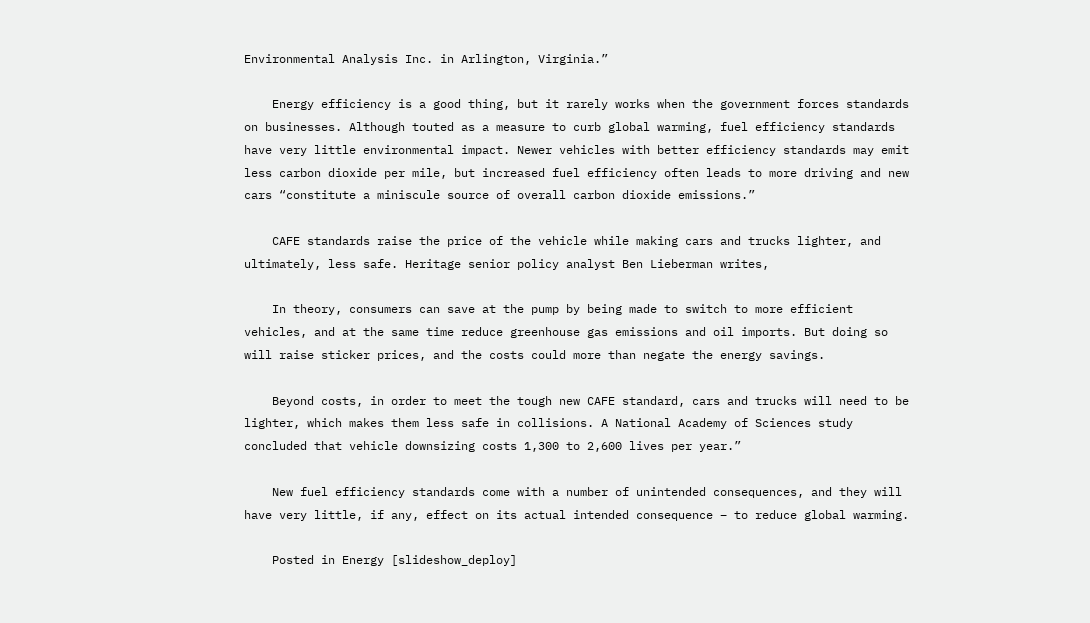Environmental Analysis Inc. in Arlington, Virginia.”

    Energy efficiency is a good thing, but it rarely works when the government forces standards on businesses. Although touted as a measure to curb global warming, fuel efficiency standards have very little environmental impact. Newer vehicles with better efficiency standards may emit less carbon dioxide per mile, but increased fuel efficiency often leads to more driving and new cars “constitute a miniscule source of overall carbon dioxide emissions.”

    CAFE standards raise the price of the vehicle while making cars and trucks lighter, and ultimately, less safe. Heritage senior policy analyst Ben Lieberman writes,

    In theory, consumers can save at the pump by being made to switch to more efficient vehicles, and at the same time reduce greenhouse gas emissions and oil imports. But doing so will raise sticker prices, and the costs could more than negate the energy savings.

    Beyond costs, in order to meet the tough new CAFE standard, cars and trucks will need to be lighter, which makes them less safe in collisions. A National Academy of Sciences study concluded that vehicle downsizing costs 1,300 to 2,600 lives per year.”

    New fuel efficiency standards come with a number of unintended consequences, and they will have very little, if any, effect on its actual intended consequence – to reduce global warming.

    Posted in Energy [slideshow_deploy]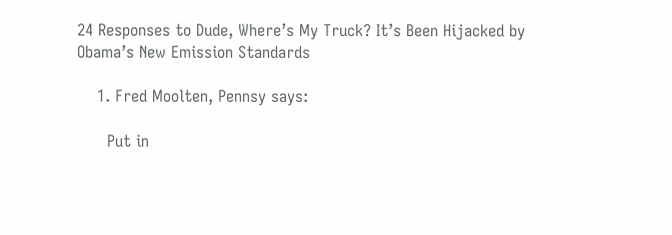24 Responses to Dude, Where’s My Truck? It’s Been Hijacked by Obama’s New Emission Standards

    1. Fred Moolten, Pennsy says:

      Put in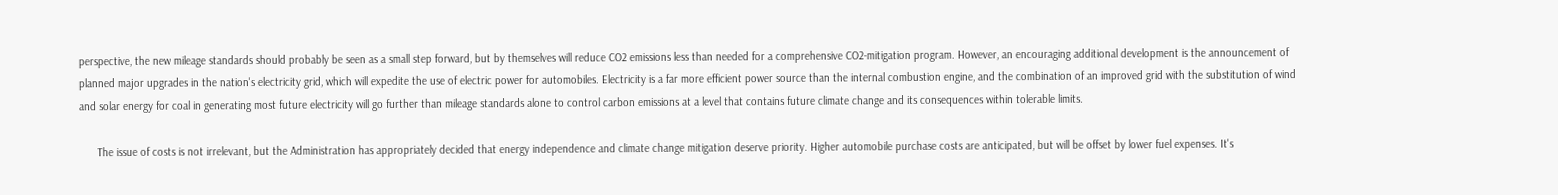perspective, the new mileage standards should probably be seen as a small step forward, but by themselves will reduce CO2 emissions less than needed for a comprehensive CO2-mitigation program. However, an encouraging additional development is the announcement of planned major upgrades in the nation's electricity grid, which will expedite the use of electric power for automobiles. Electricity is a far more efficient power source than the internal combustion engine, and the combination of an improved grid with the substitution of wind and solar energy for coal in generating most future electricity will go further than mileage standards alone to control carbon emissions at a level that contains future climate change and its consequences within tolerable limits.

      The issue of costs is not irrelevant, but the Administration has appropriately decided that energy independence and climate change mitigation deserve priority. Higher automobile purchase costs are anticipated, but will be offset by lower fuel expenses. It's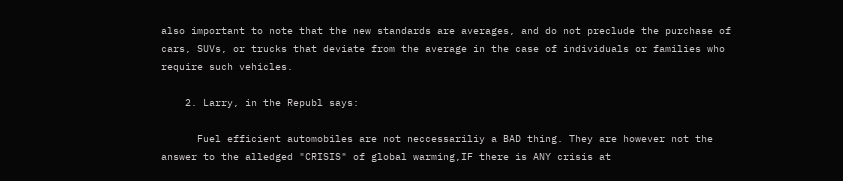also important to note that the new standards are averages, and do not preclude the purchase of cars, SUVs, or trucks that deviate from the average in the case of individuals or families who require such vehicles.

    2. Larry, in the Republ says:

      Fuel efficient automobiles are not neccessariliy a BAD thing. They are however not the answer to the alledged "CRISIS" of global warming,IF there is ANY crisis at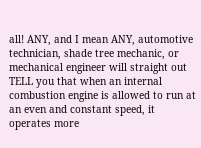all! ANY, and I mean ANY, automotive technician, shade tree mechanic, or mechanical engineer will straight out TELL you that when an internal combustion engine is allowed to run at an even and constant speed, it operates more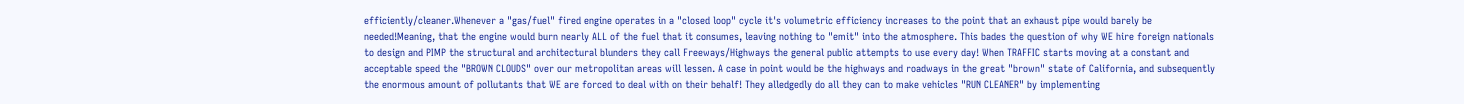efficiently/cleaner.Whenever a "gas/fuel" fired engine operates in a "closed loop" cycle it's volumetric efficiency increases to the point that an exhaust pipe would barely be needed!Meaning, that the engine would burn nearly ALL of the fuel that it consumes, leaving nothing to "emit" into the atmosphere. This bades the question of why WE hire foreign nationals to design and PIMP the structural and architectural blunders they call Freeways/Highways the general public attempts to use every day! When TRAFFIC starts moving at a constant and acceptable speed the "BROWN CLOUDS" over our metropolitan areas will lessen. A case in point would be the highways and roadways in the great "brown" state of California, and subsequently the enormous amount of pollutants that WE are forced to deal with on their behalf! They alledgedly do all they can to make vehicles "RUN CLEANER" by implementing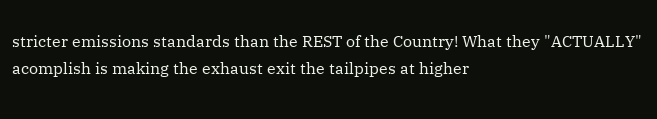stricter emissions standards than the REST of the Country! What they "ACTUALLY" acomplish is making the exhaust exit the tailpipes at higher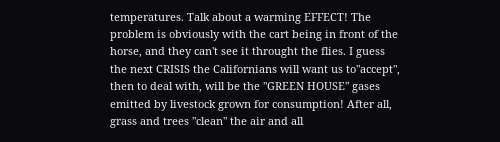temperatures. Talk about a warming EFFECT! The problem is obviously with the cart being in front of the horse, and they can't see it throught the flies. I guess the next CRISIS the Californians will want us to"accept", then to deal with, will be the "GREEN HOUSE" gases emitted by livestock grown for consumption! After all, grass and trees "clean" the air and all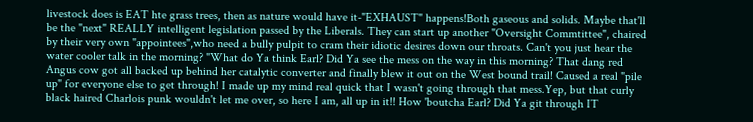livestock does is EAT hte grass trees, then as nature would have it-"EXHAUST" happens!Both gaseous and solids. Maybe that'll be the "next" REALLY intelligent legislation passed by the Liberals. They can start up another "Oversight Commtittee", chaired by their very own "appointees",who need a bully pulpit to cram their idiotic desires down our throats. Can't you just hear the water cooler talk in the morning? "What do Ya think Earl? Did Ya see the mess on the way in this morning? That dang red Angus cow got all backed up behind her catalytic converter and finally blew it out on the West bound trail! Caused a real "pile up" for everyone else to get through! I made up my mind real quick that I wasn't going through that mess.Yep, but that curly black haired Charlois punk wouldn't let me over, so here I am, all up in it!! How 'boutcha Earl? Did Ya git through IT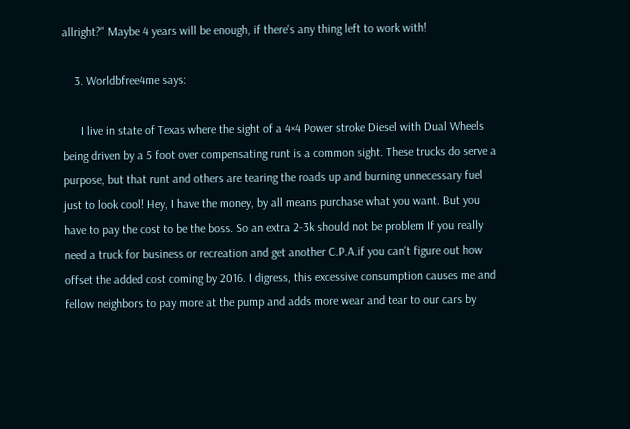allright?" Maybe 4 years will be enough, if there's any thing left to work with!

    3. Worldbfree4me says:

      I live in state of Texas where the sight of a 4×4 Power stroke Diesel with Dual Wheels being driven by a 5 foot over compensating runt is a common sight. These trucks do serve a purpose, but that runt and others are tearing the roads up and burning unnecessary fuel just to look cool! Hey, I have the money, by all means purchase what you want. But you have to pay the cost to be the boss. So an extra 2-3k should not be problem If you really need a truck for business or recreation and get another C.P.A.if you can't figure out how offset the added cost coming by 2016. I digress, this excessive consumption causes me and fellow neighbors to pay more at the pump and adds more wear and tear to our cars by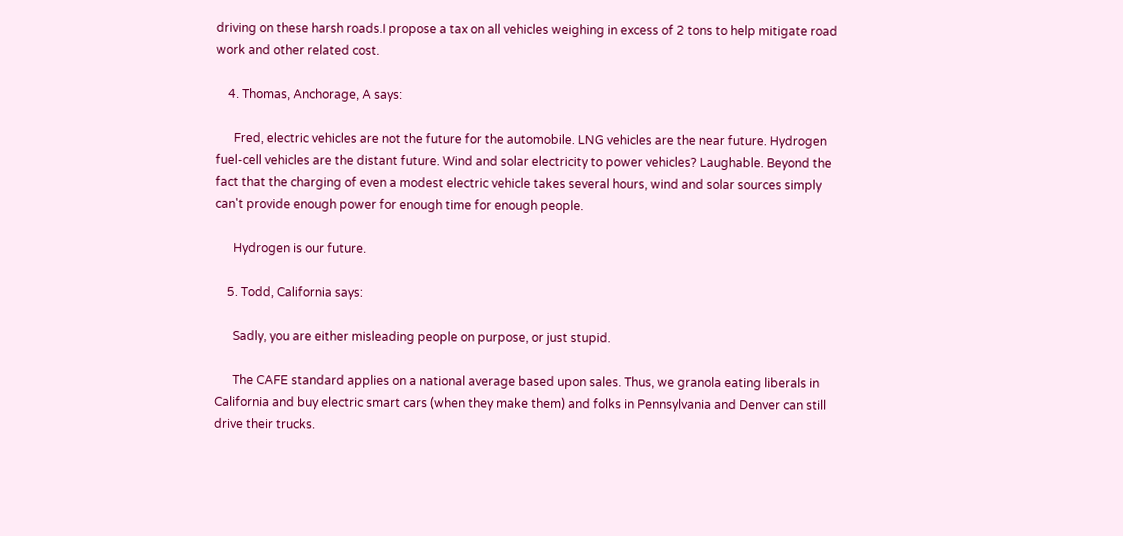driving on these harsh roads.I propose a tax on all vehicles weighing in excess of 2 tons to help mitigate road work and other related cost.

    4. Thomas, Anchorage, A says:

      Fred, electric vehicles are not the future for the automobile. LNG vehicles are the near future. Hydrogen fuel-cell vehicles are the distant future. Wind and solar electricity to power vehicles? Laughable. Beyond the fact that the charging of even a modest electric vehicle takes several hours, wind and solar sources simply can't provide enough power for enough time for enough people.

      Hydrogen is our future.

    5. Todd, California says:

      Sadly, you are either misleading people on purpose, or just stupid.

      The CAFE standard applies on a national average based upon sales. Thus, we granola eating liberals in California and buy electric smart cars (when they make them) and folks in Pennsylvania and Denver can still drive their trucks.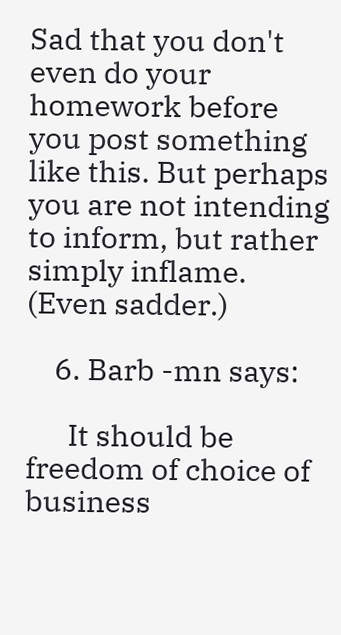Sad that you don't even do your homework before you post something like this. But perhaps you are not intending to inform, but rather simply inflame. (Even sadder.)

    6. Barb -mn says:

      It should be freedom of choice of business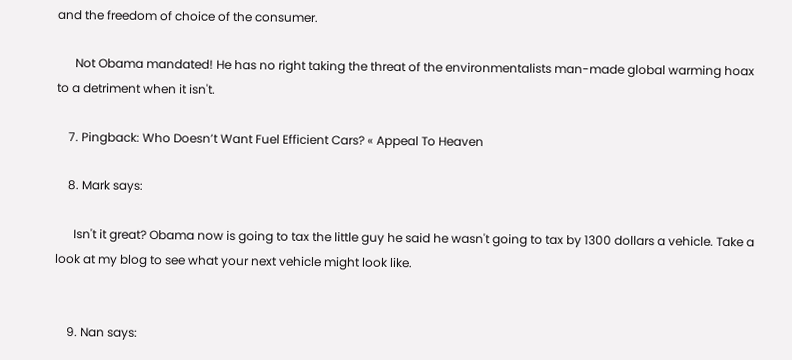and the freedom of choice of the consumer.

      Not Obama mandated! He has no right taking the threat of the environmentalists man-made global warming hoax to a detriment when it isn't.

    7. Pingback: Who Doesn’t Want Fuel Efficient Cars? « Appeal To Heaven

    8. Mark says:

      Isn't it great? Obama now is going to tax the little guy he said he wasn't going to tax by 1300 dollars a vehicle. Take a look at my blog to see what your next vehicle might look like.


    9. Nan says: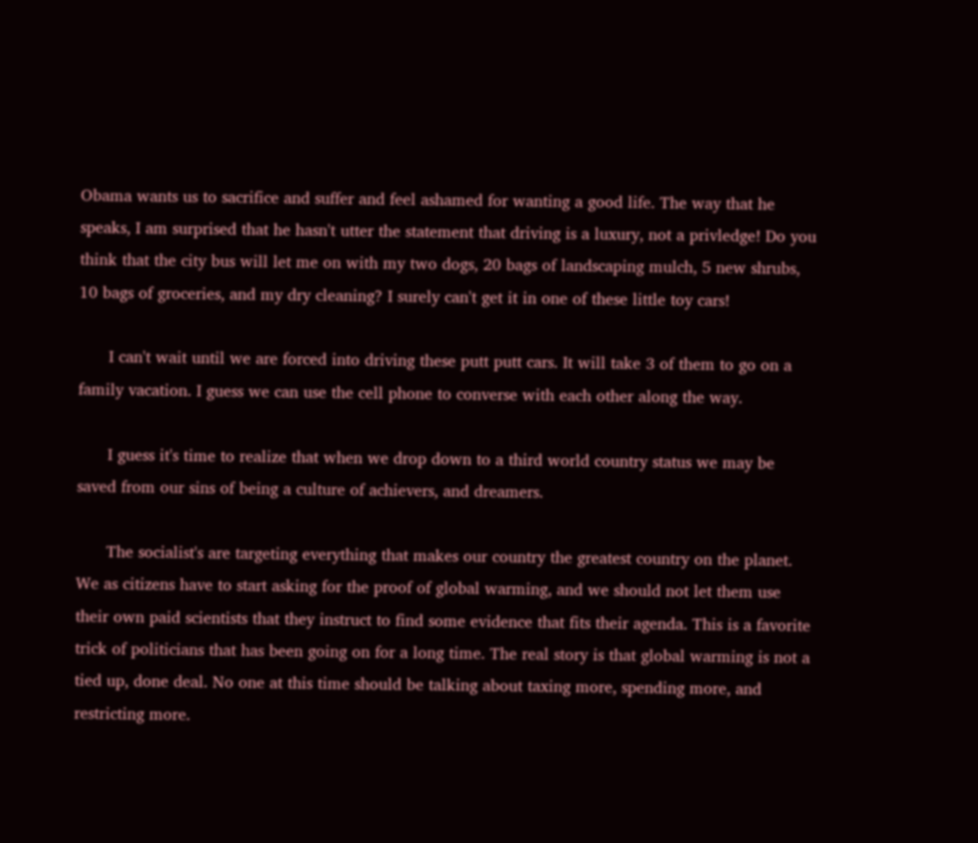Obama wants us to sacrifice and suffer and feel ashamed for wanting a good life. The way that he speaks, I am surprised that he hasn't utter the statement that driving is a luxury, not a privledge! Do you think that the city bus will let me on with my two dogs, 20 bags of landscaping mulch, 5 new shrubs, 10 bags of groceries, and my dry cleaning? I surely can't get it in one of these little toy cars!

      I can't wait until we are forced into driving these putt putt cars. It will take 3 of them to go on a family vacation. I guess we can use the cell phone to converse with each other along the way.

      I guess it's time to realize that when we drop down to a third world country status we may be saved from our sins of being a culture of achievers, and dreamers.

      The socialist's are targeting everything that makes our country the greatest country on the planet. We as citizens have to start asking for the proof of global warming, and we should not let them use their own paid scientists that they instruct to find some evidence that fits their agenda. This is a favorite trick of politicians that has been going on for a long time. The real story is that global warming is not a tied up, done deal. No one at this time should be talking about taxing more, spending more, and restricting more.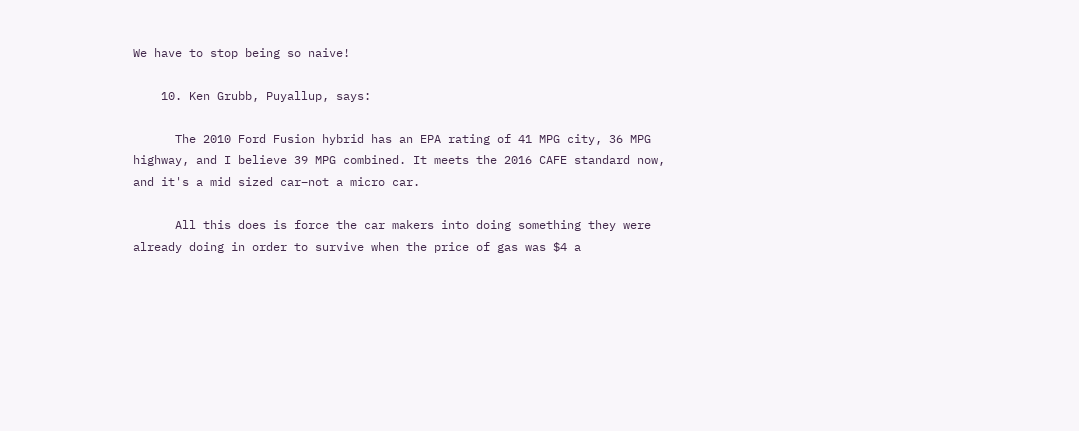We have to stop being so naive!

    10. Ken Grubb, Puyallup, says:

      The 2010 Ford Fusion hybrid has an EPA rating of 41 MPG city, 36 MPG highway, and I believe 39 MPG combined. It meets the 2016 CAFE standard now, and it's a mid sized car–not a micro car.

      All this does is force the car makers into doing something they were already doing in order to survive when the price of gas was $4 a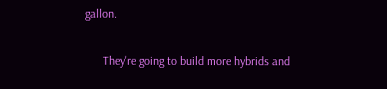gallon.

      They're going to build more hybrids and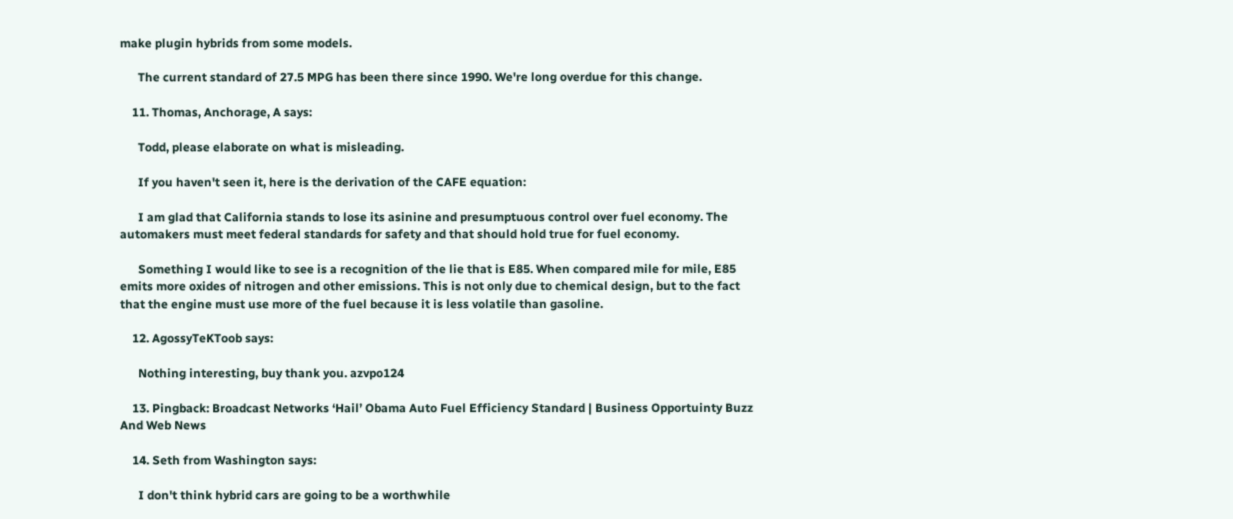make plugin hybrids from some models.

      The current standard of 27.5 MPG has been there since 1990. We're long overdue for this change.

    11. Thomas, Anchorage, A says:

      Todd, please elaborate on what is misleading.

      If you haven't seen it, here is the derivation of the CAFE equation:

      I am glad that California stands to lose its asinine and presumptuous control over fuel economy. The automakers must meet federal standards for safety and that should hold true for fuel economy.

      Something I would like to see is a recognition of the lie that is E85. When compared mile for mile, E85 emits more oxides of nitrogen and other emissions. This is not only due to chemical design, but to the fact that the engine must use more of the fuel because it is less volatile than gasoline.

    12. AgossyTeKToob says:

      Nothing interesting, buy thank you. azvpo124

    13. Pingback: Broadcast Networks ‘Hail’ Obama Auto Fuel Efficiency Standard | Business Opportuinty Buzz And Web News

    14. Seth from Washington says:

      I don't think hybrid cars are going to be a worthwhile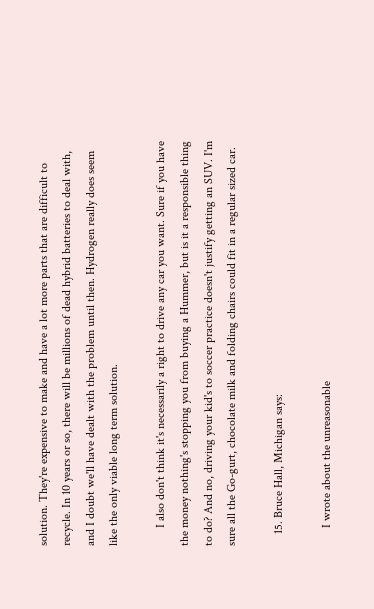solution. They're expensive to make and have a lot more parts that are difficult to recycle. In 10 years or so, there will be millions of dead hybrid batteries to deal with, and I doubt we'll have dealt with the problem until then. Hydrogen really does seem like the only viable long term solution.

      I also don't think it's necessarily a right to drive any car you want. Sure if you have the money nothing's stopping you from buying a Hummer, but is it a responsible thing to do? And no, driving your kid's to soccer practice doesn't justify getting an SUV. I'm sure all the Go-gurt, chocolate milk and folding chairs could fit in a regular sized car.

    15. Bruce Hall, Michigan says:

      I wrote about the unreasonable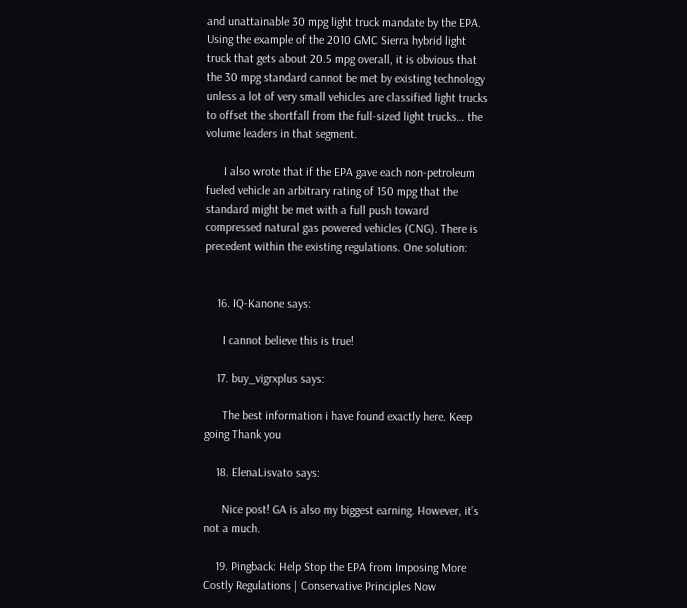and unattainable 30 mpg light truck mandate by the EPA. Using the example of the 2010 GMC Sierra hybrid light truck that gets about 20.5 mpg overall, it is obvious that the 30 mpg standard cannot be met by existing technology unless a lot of very small vehicles are classified light trucks to offset the shortfall from the full-sized light trucks… the volume leaders in that segment.

      I also wrote that if the EPA gave each non-petroleum fueled vehicle an arbitrary rating of 150 mpg that the standard might be met with a full push toward compressed natural gas powered vehicles (CNG). There is precedent within the existing regulations. One solution:


    16. IQ-Kanone says:

      I cannot believe this is true!

    17. buy_vigrxplus says:

      The best information i have found exactly here. Keep going Thank you

    18. ElenaLisvato says:

      Nice post! GA is also my biggest earning. However, it’s not a much.

    19. Pingback: Help Stop the EPA from Imposing More Costly Regulations | Conservative Principles Now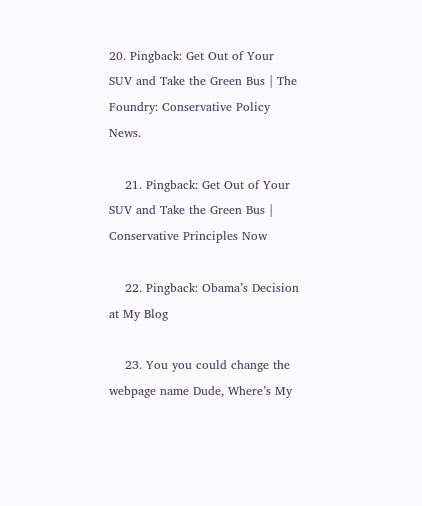20. Pingback: Get Out of Your SUV and Take the Green Bus | The Foundry: Conservative Policy News.

    21. Pingback: Get Out of Your SUV and Take the Green Bus | Conservative Principles Now

    22. Pingback: Obama’s Decision at My Blog

    23. You you could change the webpage name Dude, Where’s My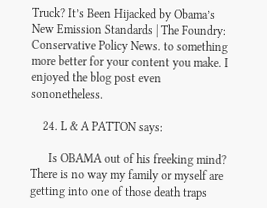Truck? It’s Been Hijacked by Obama’s New Emission Standards | The Foundry: Conservative Policy News. to something more better for your content you make. I enjoyed the blog post even sononetheless.

    24. L & A PATTON says:

      Is OBAMA out of his freeking mind? There is no way my family or myself are getting into one of those death traps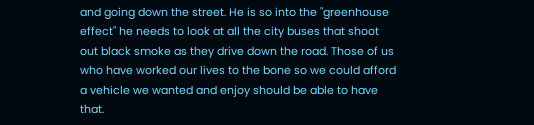and going down the street. He is so into the "greenhouse effect" he needs to look at all the city buses that shoot out black smoke as they drive down the road. Those of us who have worked our lives to the bone so we could afford a vehicle we wanted and enjoy should be able to have that.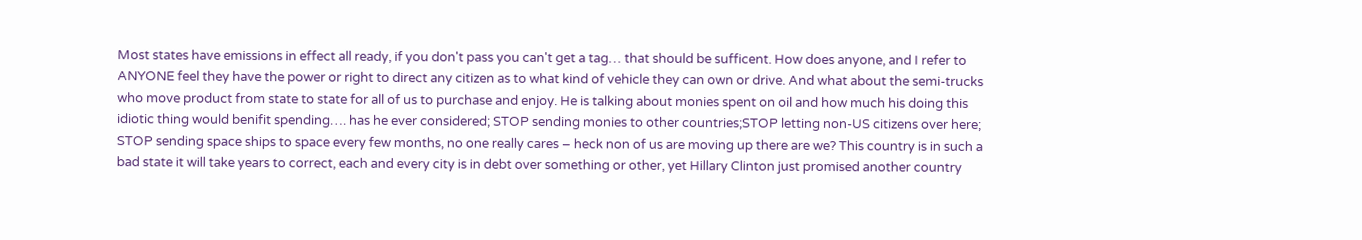Most states have emissions in effect all ready, if you don't pass you can't get a tag… that should be sufficent. How does anyone, and I refer to ANYONE feel they have the power or right to direct any citizen as to what kind of vehicle they can own or drive. And what about the semi-trucks who move product from state to state for all of us to purchase and enjoy. He is talking about monies spent on oil and how much his doing this idiotic thing would benifit spending…. has he ever considered; STOP sending monies to other countries;STOP letting non-US citizens over here; STOP sending space ships to space every few months, no one really cares – heck non of us are moving up there are we? This country is in such a bad state it will take years to correct, each and every city is in debt over something or other, yet Hillary Clinton just promised another country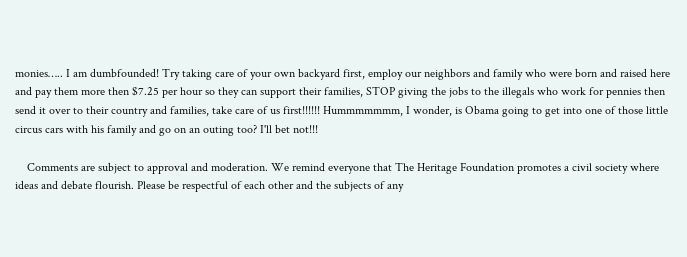monies….. I am dumbfounded! Try taking care of your own backyard first, employ our neighbors and family who were born and raised here and pay them more then $7.25 per hour so they can support their families, STOP giving the jobs to the illegals who work for pennies then send it over to their country and families, take care of us first!!!!!! Hummmmmmm, I wonder, is Obama going to get into one of those little circus cars with his family and go on an outing too? I'll bet not!!!

    Comments are subject to approval and moderation. We remind everyone that The Heritage Foundation promotes a civil society where ideas and debate flourish. Please be respectful of each other and the subjects of any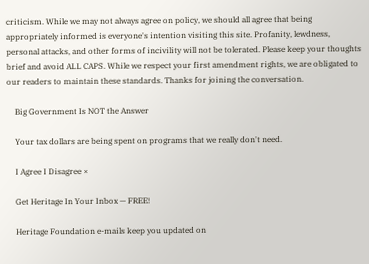criticism. While we may not always agree on policy, we should all agree that being appropriately informed is everyone's intention visiting this site. Profanity, lewdness, personal attacks, and other forms of incivility will not be tolerated. Please keep your thoughts brief and avoid ALL CAPS. While we respect your first amendment rights, we are obligated to our readers to maintain these standards. Thanks for joining the conversation.

    Big Government Is NOT the Answer

    Your tax dollars are being spent on programs that we really don't need.

    I Agree I Disagree ×

    Get Heritage In Your Inbox — FREE!

    Heritage Foundation e-mails keep you updated on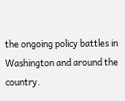the ongoing policy battles in Washington and around the country.